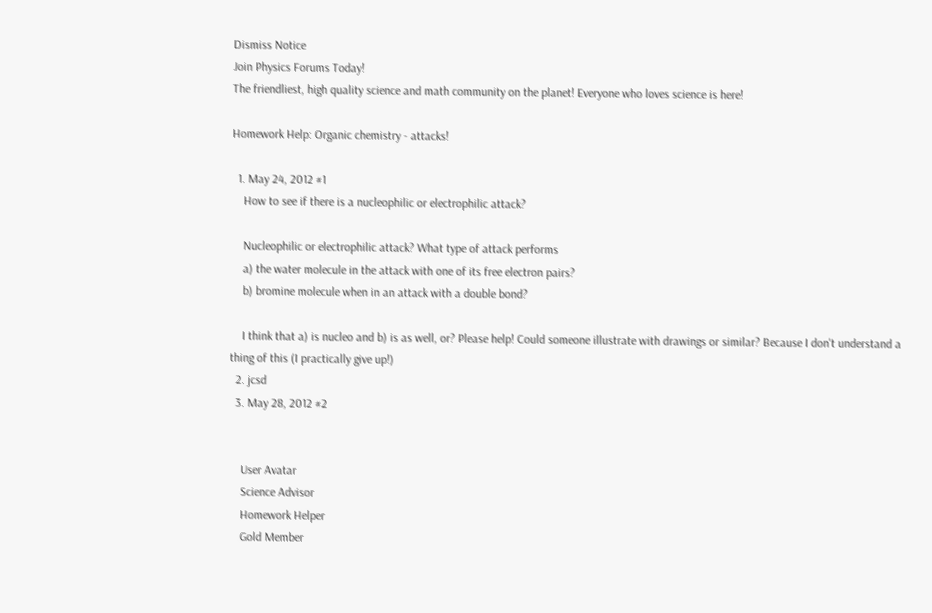Dismiss Notice
Join Physics Forums Today!
The friendliest, high quality science and math community on the planet! Everyone who loves science is here!

Homework Help: Organic chemistry - attacks!

  1. May 24, 2012 #1
    How to see if there is a nucleophilic or electrophilic attack?

    Nucleophilic or electrophilic attack? What type of attack performs
    a) the water molecule in the attack with one of its free electron pairs?
    b) bromine molecule when in an attack with a double bond?

    I think that a) is nucleo and b) is as well, or? Please help! Could someone illustrate with drawings or similar? Because I don't understand a thing of this (I practically give up!)
  2. jcsd
  3. May 28, 2012 #2


    User Avatar
    Science Advisor
    Homework Helper
    Gold Member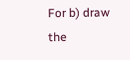For b) draw the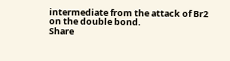intermediate from the attack of Br2 on the double bond.
Share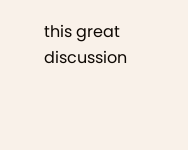this great discussion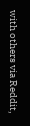with others via Reddit,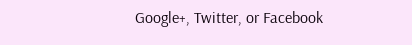Google+, Twitter, or Facebook